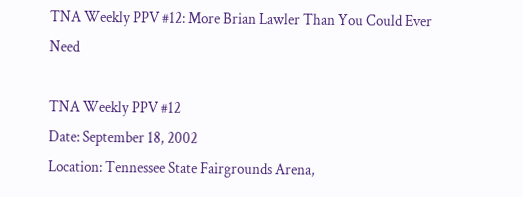TNA Weekly PPV #12: More Brian Lawler Than You Could Ever Need

TNA Weekly PPV #12
Date: September 18, 2002
Location: Tennessee State Fairgrounds Arena,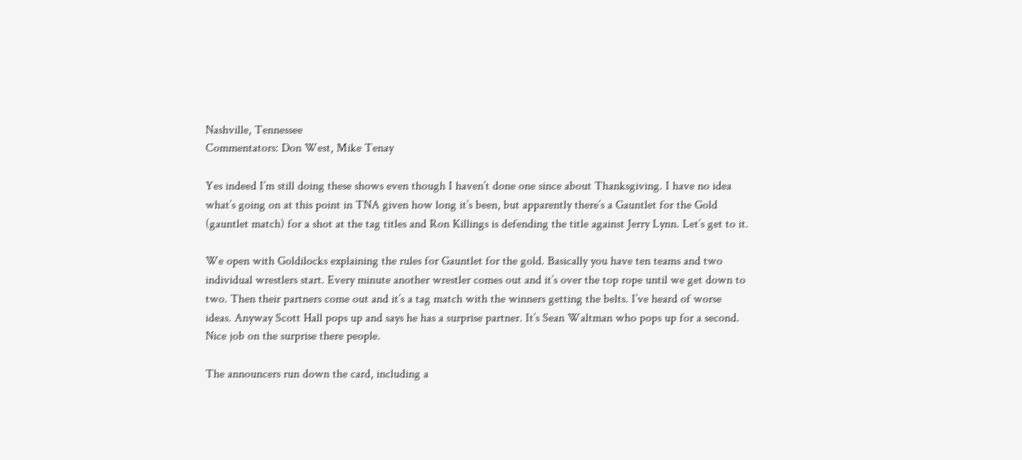Nashville, Tennessee
Commentators: Don West, Mike Tenay

Yes indeed I’m still doing these shows even though I haven’t done one since about Thanksgiving. I have no idea what’s going on at this point in TNA given how long it’s been, but apparently there’s a Gauntlet for the Gold (gauntlet match) for a shot at the tag titles and Ron Killings is defending the title against Jerry Lynn. Let’s get to it.

We open with Goldilocks explaining the rules for Gauntlet for the gold. Basically you have ten teams and two individual wrestlers start. Every minute another wrestler comes out and it’s over the top rope until we get down to two. Then their partners come out and it’s a tag match with the winners getting the belts. I’ve heard of worse ideas. Anyway Scott Hall pops up and says he has a surprise partner. It’s Sean Waltman who pops up for a second. Nice job on the surprise there people.

The announcers run down the card, including a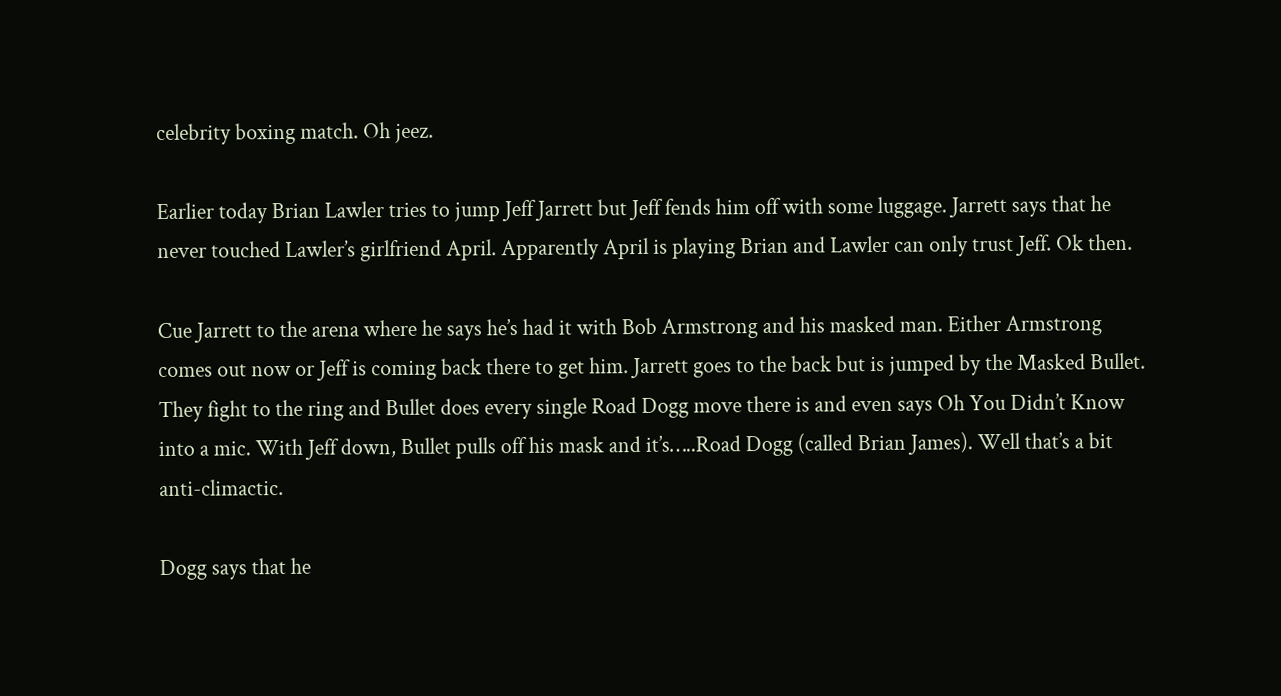celebrity boxing match. Oh jeez.

Earlier today Brian Lawler tries to jump Jeff Jarrett but Jeff fends him off with some luggage. Jarrett says that he never touched Lawler’s girlfriend April. Apparently April is playing Brian and Lawler can only trust Jeff. Ok then.

Cue Jarrett to the arena where he says he’s had it with Bob Armstrong and his masked man. Either Armstrong comes out now or Jeff is coming back there to get him. Jarrett goes to the back but is jumped by the Masked Bullet. They fight to the ring and Bullet does every single Road Dogg move there is and even says Oh You Didn’t Know into a mic. With Jeff down, Bullet pulls off his mask and it’s…..Road Dogg (called Brian James). Well that’s a bit anti-climactic.

Dogg says that he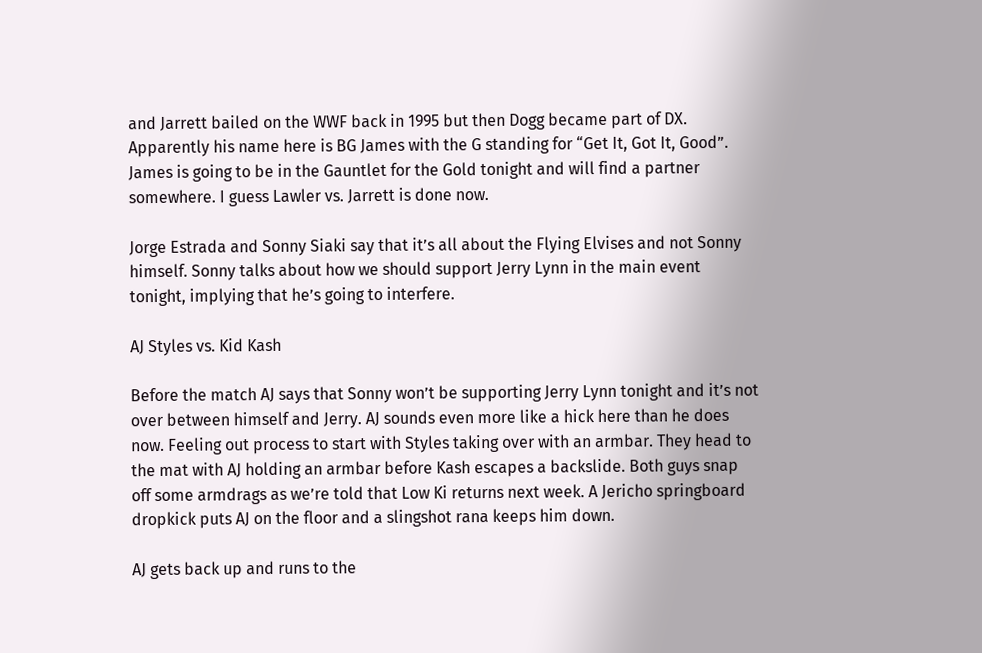and Jarrett bailed on the WWF back in 1995 but then Dogg became part of DX. Apparently his name here is BG James with the G standing for “Get It, Got It, Good”. James is going to be in the Gauntlet for the Gold tonight and will find a partner somewhere. I guess Lawler vs. Jarrett is done now.

Jorge Estrada and Sonny Siaki say that it’s all about the Flying Elvises and not Sonny himself. Sonny talks about how we should support Jerry Lynn in the main event tonight, implying that he’s going to interfere.

AJ Styles vs. Kid Kash

Before the match AJ says that Sonny won’t be supporting Jerry Lynn tonight and it’s not over between himself and Jerry. AJ sounds even more like a hick here than he does now. Feeling out process to start with Styles taking over with an armbar. They head to the mat with AJ holding an armbar before Kash escapes a backslide. Both guys snap off some armdrags as we’re told that Low Ki returns next week. A Jericho springboard dropkick puts AJ on the floor and a slingshot rana keeps him down.

AJ gets back up and runs to the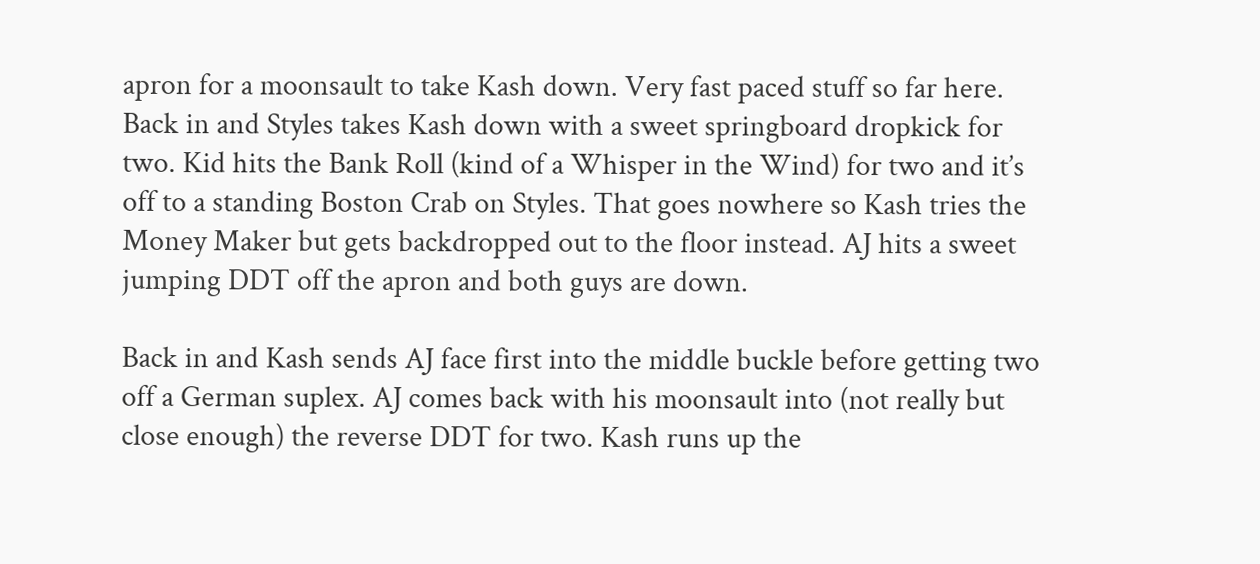apron for a moonsault to take Kash down. Very fast paced stuff so far here. Back in and Styles takes Kash down with a sweet springboard dropkick for two. Kid hits the Bank Roll (kind of a Whisper in the Wind) for two and it’s off to a standing Boston Crab on Styles. That goes nowhere so Kash tries the Money Maker but gets backdropped out to the floor instead. AJ hits a sweet jumping DDT off the apron and both guys are down.

Back in and Kash sends AJ face first into the middle buckle before getting two off a German suplex. AJ comes back with his moonsault into (not really but close enough) the reverse DDT for two. Kash runs up the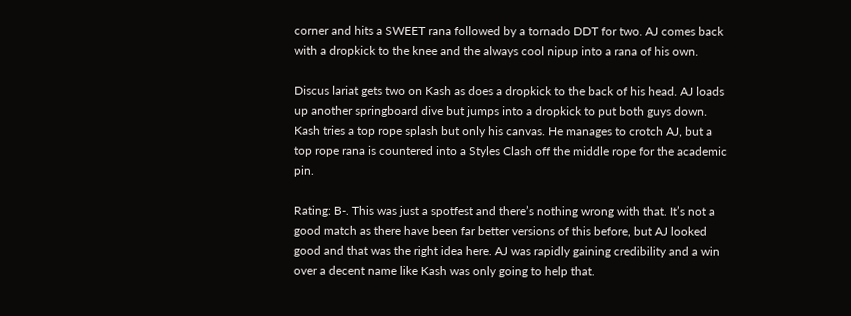corner and hits a SWEET rana followed by a tornado DDT for two. AJ comes back with a dropkick to the knee and the always cool nipup into a rana of his own.

Discus lariat gets two on Kash as does a dropkick to the back of his head. AJ loads up another springboard dive but jumps into a dropkick to put both guys down. Kash tries a top rope splash but only his canvas. He manages to crotch AJ, but a top rope rana is countered into a Styles Clash off the middle rope for the academic pin.

Rating: B-. This was just a spotfest and there’s nothing wrong with that. It’s not a good match as there have been far better versions of this before, but AJ looked good and that was the right idea here. AJ was rapidly gaining credibility and a win over a decent name like Kash was only going to help that.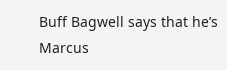Buff Bagwell says that he’s Marcus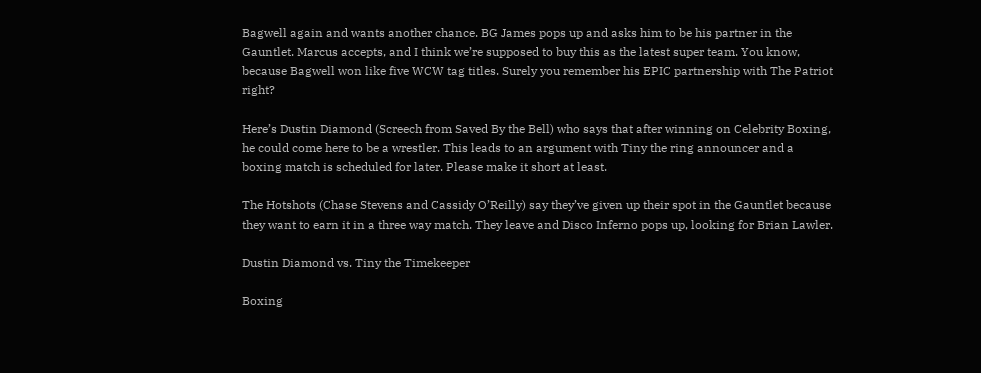Bagwell again and wants another chance. BG James pops up and asks him to be his partner in the Gauntlet. Marcus accepts, and I think we’re supposed to buy this as the latest super team. You know, because Bagwell won like five WCW tag titles. Surely you remember his EPIC partnership with The Patriot right?

Here’s Dustin Diamond (Screech from Saved By the Bell) who says that after winning on Celebrity Boxing, he could come here to be a wrestler. This leads to an argument with Tiny the ring announcer and a boxing match is scheduled for later. Please make it short at least.

The Hotshots (Chase Stevens and Cassidy O’Reilly) say they’ve given up their spot in the Gauntlet because they want to earn it in a three way match. They leave and Disco Inferno pops up, looking for Brian Lawler.

Dustin Diamond vs. Tiny the Timekeeper

Boxing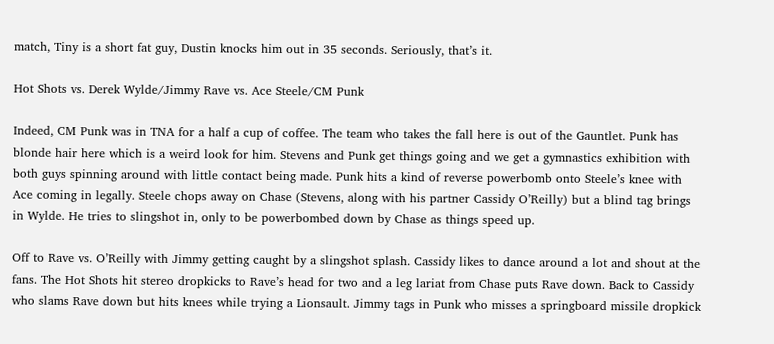match, Tiny is a short fat guy, Dustin knocks him out in 35 seconds. Seriously, that’s it.

Hot Shots vs. Derek Wylde/Jimmy Rave vs. Ace Steele/CM Punk

Indeed, CM Punk was in TNA for a half a cup of coffee. The team who takes the fall here is out of the Gauntlet. Punk has blonde hair here which is a weird look for him. Stevens and Punk get things going and we get a gymnastics exhibition with both guys spinning around with little contact being made. Punk hits a kind of reverse powerbomb onto Steele’s knee with Ace coming in legally. Steele chops away on Chase (Stevens, along with his partner Cassidy O’Reilly) but a blind tag brings in Wylde. He tries to slingshot in, only to be powerbombed down by Chase as things speed up.

Off to Rave vs. O’Reilly with Jimmy getting caught by a slingshot splash. Cassidy likes to dance around a lot and shout at the fans. The Hot Shots hit stereo dropkicks to Rave’s head for two and a leg lariat from Chase puts Rave down. Back to Cassidy who slams Rave down but hits knees while trying a Lionsault. Jimmy tags in Punk who misses a springboard missile dropkick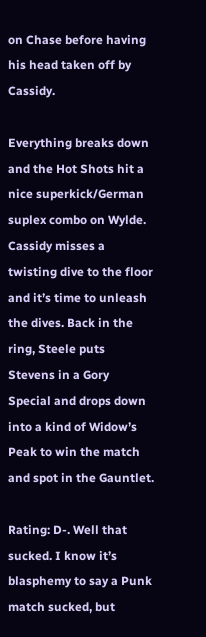on Chase before having his head taken off by Cassidy.

Everything breaks down and the Hot Shots hit a nice superkick/German suplex combo on Wylde. Cassidy misses a twisting dive to the floor and it’s time to unleash the dives. Back in the ring, Steele puts Stevens in a Gory Special and drops down into a kind of Widow’s Peak to win the match and spot in the Gauntlet.

Rating: D-. Well that sucked. I know it’s blasphemy to say a Punk match sucked, but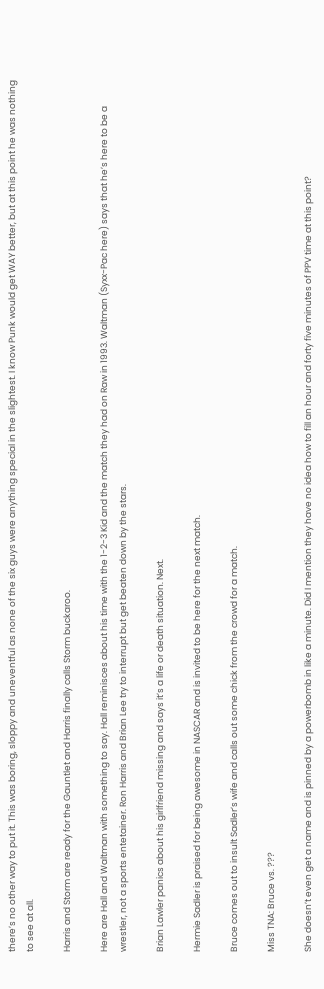there’s no other way to put it. This was boring, sloppy and uneventful as none of the six guys were anything special in the slightest. I know Punk would get WAY better, but at this point he was nothing to see at all.

Harris and Storm are ready for the Gauntlet and Harris finally calls Storm buckaroo.

Here are Hall and Waltman with something to say. Hall reminisces about his time with the 1-2-3 Kid and the match they had on Raw in 1993. Waltman (Syxx-Pac here) says that he’s here to be a wrestler, not a sports entetainer. Ron Harris and Brian Lee try to interrupt but get beaten down by the stars.

Brian Lawler panics about his girlfriend missing and says it’s a life or death situation. Next.

Hermie Sadler is praised for being awesome in NASCAR and is invited to be here for the next match.

Bruce comes out to insult Sadler’s wife and calls out some chick from the crowd for a match.

Miss TNA: Bruce vs. ???

She doesn’t even get a name and is pinned by a powerbomb in like a minute. Did I mention they have no idea how to fill an hour and forty five minutes of PPV time at this point?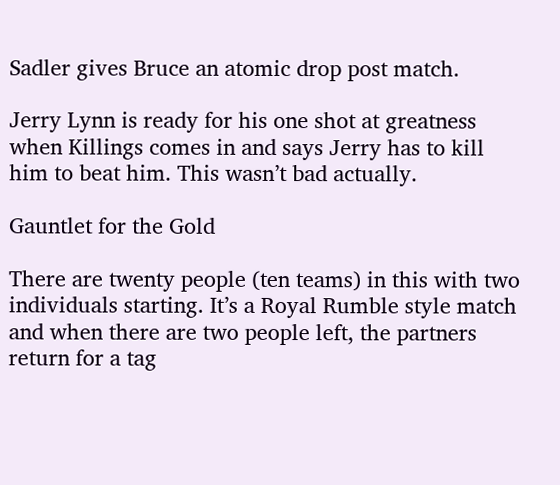Sadler gives Bruce an atomic drop post match.

Jerry Lynn is ready for his one shot at greatness when Killings comes in and says Jerry has to kill him to beat him. This wasn’t bad actually.

Gauntlet for the Gold

There are twenty people (ten teams) in this with two individuals starting. It’s a Royal Rumble style match and when there are two people left, the partners return for a tag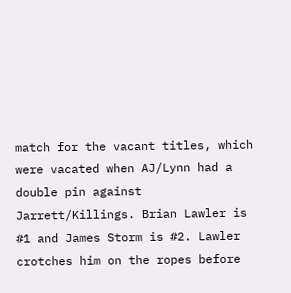match for the vacant titles, which were vacated when AJ/Lynn had a double pin against Jarrett/Killings. Brian Lawler is #1 and James Storm is #2. Lawler crotches him on the ropes before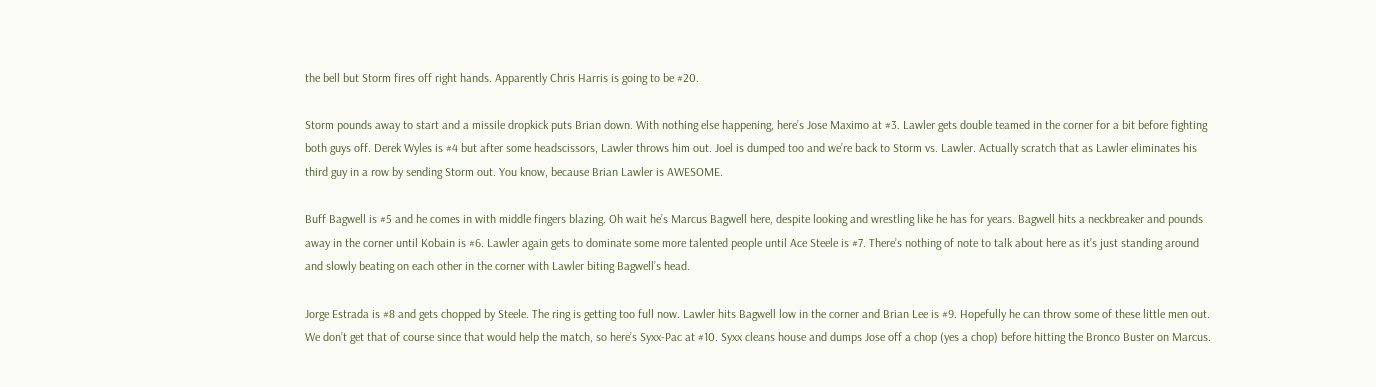the bell but Storm fires off right hands. Apparently Chris Harris is going to be #20.

Storm pounds away to start and a missile dropkick puts Brian down. With nothing else happening, here’s Jose Maximo at #3. Lawler gets double teamed in the corner for a bit before fighting both guys off. Derek Wyles is #4 but after some headscissors, Lawler throws him out. Joel is dumped too and we’re back to Storm vs. Lawler. Actually scratch that as Lawler eliminates his third guy in a row by sending Storm out. You know, because Brian Lawler is AWESOME.

Buff Bagwell is #5 and he comes in with middle fingers blazing. Oh wait he’s Marcus Bagwell here, despite looking and wrestling like he has for years. Bagwell hits a neckbreaker and pounds away in the corner until Kobain is #6. Lawler again gets to dominate some more talented people until Ace Steele is #7. There’s nothing of note to talk about here as it’s just standing around and slowly beating on each other in the corner with Lawler biting Bagwell’s head.

Jorge Estrada is #8 and gets chopped by Steele. The ring is getting too full now. Lawler hits Bagwell low in the corner and Brian Lee is #9. Hopefully he can throw some of these little men out. We don’t get that of course since that would help the match, so here’s Syxx-Pac at #10. Syxx cleans house and dumps Jose off a chop (yes a chop) before hitting the Bronco Buster on Marcus.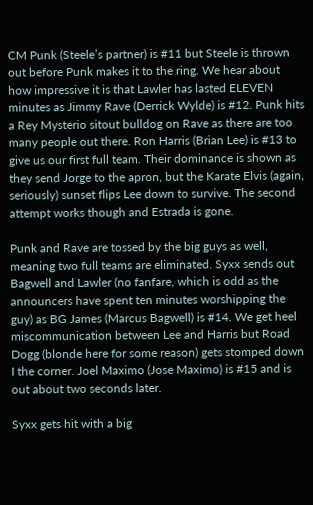CM Punk (Steele’s partner) is #11 but Steele is thrown out before Punk makes it to the ring. We hear about how impressive it is that Lawler has lasted ELEVEN minutes as Jimmy Rave (Derrick Wylde) is #12. Punk hits a Rey Mysterio sitout bulldog on Rave as there are too many people out there. Ron Harris (Brian Lee) is #13 to give us our first full team. Their dominance is shown as they send Jorge to the apron, but the Karate Elvis (again, seriously) sunset flips Lee down to survive. The second attempt works though and Estrada is gone.

Punk and Rave are tossed by the big guys as well, meaning two full teams are eliminated. Syxx sends out Bagwell and Lawler (no fanfare, which is odd as the announcers have spent ten minutes worshipping the guy) as BG James (Marcus Bagwell) is #14. We get heel miscommunication between Lee and Harris but Road Dogg (blonde here for some reason) gets stomped down I the corner. Joel Maximo (Jose Maximo) is #15 and is out about two seconds later.

Syxx gets hit with a big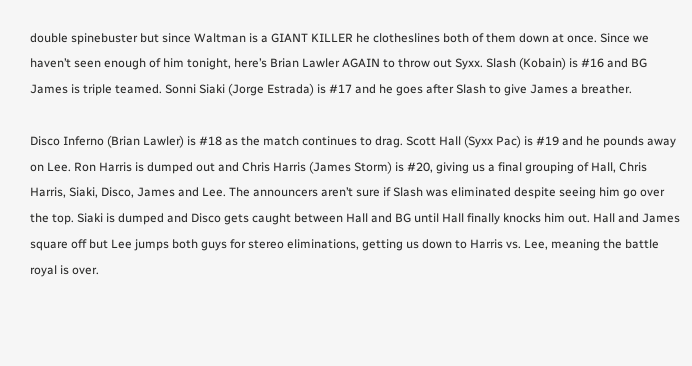double spinebuster but since Waltman is a GIANT KILLER he clotheslines both of them down at once. Since we haven’t seen enough of him tonight, here’s Brian Lawler AGAIN to throw out Syxx. Slash (Kobain) is #16 and BG James is triple teamed. Sonni Siaki (Jorge Estrada) is #17 and he goes after Slash to give James a breather.

Disco Inferno (Brian Lawler) is #18 as the match continues to drag. Scott Hall (Syxx Pac) is #19 and he pounds away on Lee. Ron Harris is dumped out and Chris Harris (James Storm) is #20, giving us a final grouping of Hall, Chris Harris, Siaki, Disco, James and Lee. The announcers aren’t sure if Slash was eliminated despite seeing him go over the top. Siaki is dumped and Disco gets caught between Hall and BG until Hall finally knocks him out. Hall and James square off but Lee jumps both guys for stereo eliminations, getting us down to Harris vs. Lee, meaning the battle royal is over.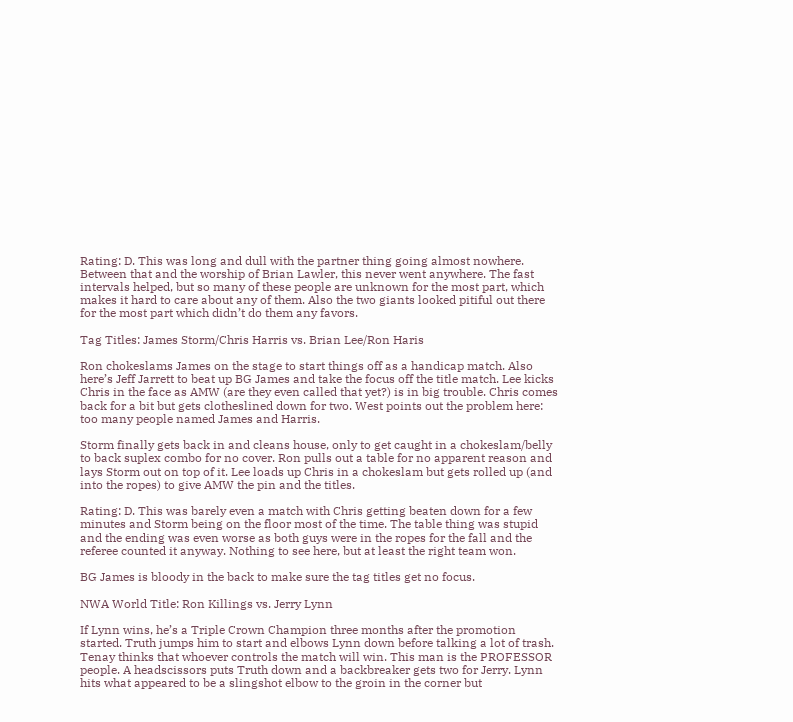Rating: D. This was long and dull with the partner thing going almost nowhere. Between that and the worship of Brian Lawler, this never went anywhere. The fast intervals helped, but so many of these people are unknown for the most part, which makes it hard to care about any of them. Also the two giants looked pitiful out there for the most part which didn’t do them any favors.

Tag Titles: James Storm/Chris Harris vs. Brian Lee/Ron Haris

Ron chokeslams James on the stage to start things off as a handicap match. Also here’s Jeff Jarrett to beat up BG James and take the focus off the title match. Lee kicks Chris in the face as AMW (are they even called that yet?) is in big trouble. Chris comes back for a bit but gets clotheslined down for two. West points out the problem here: too many people named James and Harris.

Storm finally gets back in and cleans house, only to get caught in a chokeslam/belly to back suplex combo for no cover. Ron pulls out a table for no apparent reason and lays Storm out on top of it. Lee loads up Chris in a chokeslam but gets rolled up (and into the ropes) to give AMW the pin and the titles.

Rating: D. This was barely even a match with Chris getting beaten down for a few minutes and Storm being on the floor most of the time. The table thing was stupid and the ending was even worse as both guys were in the ropes for the fall and the referee counted it anyway. Nothing to see here, but at least the right team won.

BG James is bloody in the back to make sure the tag titles get no focus.

NWA World Title: Ron Killings vs. Jerry Lynn

If Lynn wins, he’s a Triple Crown Champion three months after the promotion started. Truth jumps him to start and elbows Lynn down before talking a lot of trash. Tenay thinks that whoever controls the match will win. This man is the PROFESSOR people. A headscissors puts Truth down and a backbreaker gets two for Jerry. Lynn hits what appeared to be a slingshot elbow to the groin in the corner but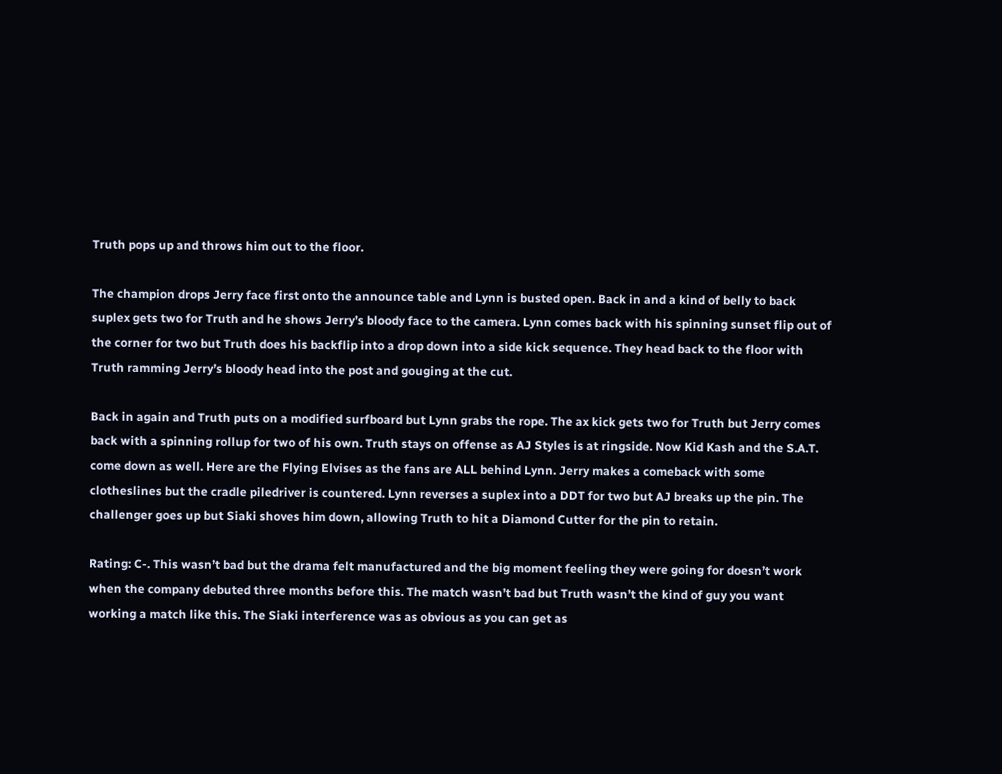Truth pops up and throws him out to the floor.

The champion drops Jerry face first onto the announce table and Lynn is busted open. Back in and a kind of belly to back suplex gets two for Truth and he shows Jerry’s bloody face to the camera. Lynn comes back with his spinning sunset flip out of the corner for two but Truth does his backflip into a drop down into a side kick sequence. They head back to the floor with Truth ramming Jerry’s bloody head into the post and gouging at the cut.

Back in again and Truth puts on a modified surfboard but Lynn grabs the rope. The ax kick gets two for Truth but Jerry comes back with a spinning rollup for two of his own. Truth stays on offense as AJ Styles is at ringside. Now Kid Kash and the S.A.T. come down as well. Here are the Flying Elvises as the fans are ALL behind Lynn. Jerry makes a comeback with some clotheslines but the cradle piledriver is countered. Lynn reverses a suplex into a DDT for two but AJ breaks up the pin. The challenger goes up but Siaki shoves him down, allowing Truth to hit a Diamond Cutter for the pin to retain.

Rating: C-. This wasn’t bad but the drama felt manufactured and the big moment feeling they were going for doesn’t work when the company debuted three months before this. The match wasn’t bad but Truth wasn’t the kind of guy you want working a match like this. The Siaki interference was as obvious as you can get as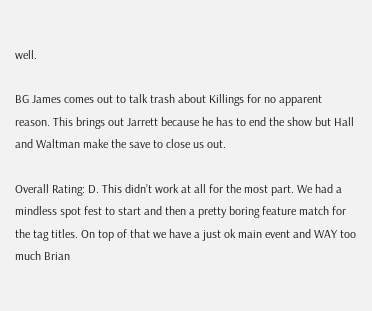well.

BG James comes out to talk trash about Killings for no apparent reason. This brings out Jarrett because he has to end the show but Hall and Waltman make the save to close us out.

Overall Rating: D. This didn’t work at all for the most part. We had a mindless spot fest to start and then a pretty boring feature match for the tag titles. On top of that we have a just ok main event and WAY too much Brian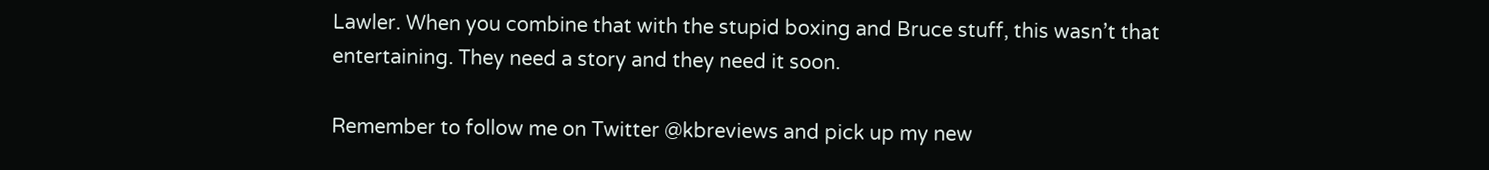Lawler. When you combine that with the stupid boxing and Bruce stuff, this wasn’t that entertaining. They need a story and they need it soon.

Remember to follow me on Twitter @kbreviews and pick up my new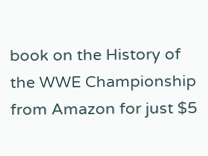book on the History of the WWE Championship from Amazon for just $5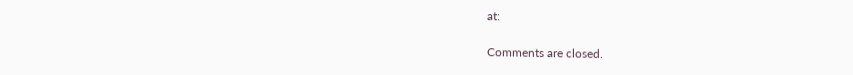at:

Comments are closed.